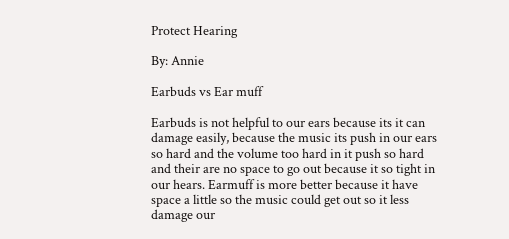Protect Hearing

By: Annie

Earbuds vs Ear muff

Earbuds is not helpful to our ears because its it can damage easily, because the music its push in our ears so hard and the volume too hard in it push so hard and their are no space to go out because it so tight in our hears. Earmuff is more better because it have space a little so the music could get out so it less damage our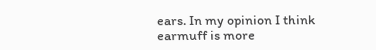ears. In my opinion I think earmuff is more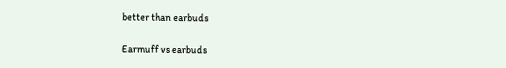better than earbuds

Earmuff vs earbuds